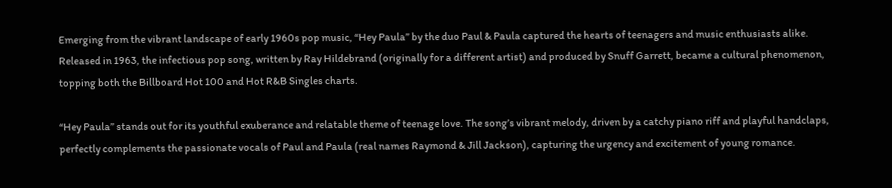Emerging from the vibrant landscape of early 1960s pop music, “Hey Paula” by the duo Paul & Paula captured the hearts of teenagers and music enthusiasts alike. Released in 1963, the infectious pop song, written by Ray Hildebrand (originally for a different artist) and produced by Snuff Garrett, became a cultural phenomenon, topping both the Billboard Hot 100 and Hot R&B Singles charts.

“Hey Paula” stands out for its youthful exuberance and relatable theme of teenage love. The song’s vibrant melody, driven by a catchy piano riff and playful handclaps, perfectly complements the passionate vocals of Paul and Paula (real names Raymond & Jill Jackson), capturing the urgency and excitement of young romance.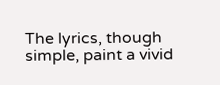The lyrics, though simple, paint a vivid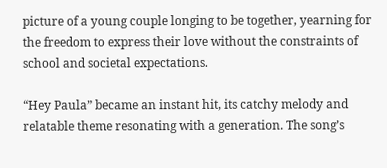picture of a young couple longing to be together, yearning for the freedom to express their love without the constraints of school and societal expectations.

“Hey Paula” became an instant hit, its catchy melody and relatable theme resonating with a generation. The song’s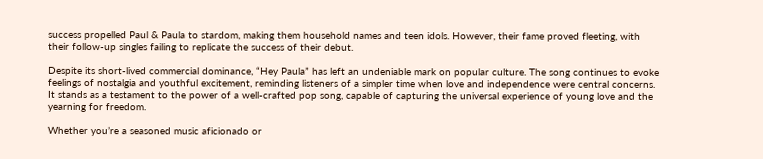success propelled Paul & Paula to stardom, making them household names and teen idols. However, their fame proved fleeting, with their follow-up singles failing to replicate the success of their debut.

Despite its short-lived commercial dominance, “Hey Paula” has left an undeniable mark on popular culture. The song continues to evoke feelings of nostalgia and youthful excitement, reminding listeners of a simpler time when love and independence were central concerns. It stands as a testament to the power of a well-crafted pop song, capable of capturing the universal experience of young love and the yearning for freedom.

Whether you’re a seasoned music aficionado or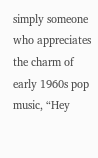simply someone who appreciates the charm of early 1960s pop music, “Hey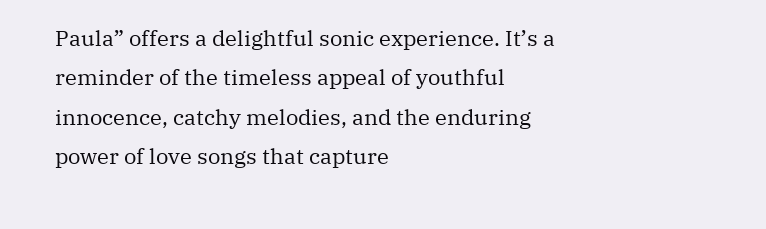Paula” offers a delightful sonic experience. It’s a reminder of the timeless appeal of youthful innocence, catchy melodies, and the enduring power of love songs that capture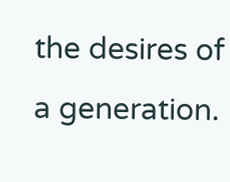the desires of a generation.